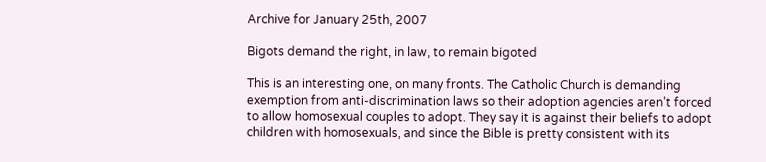Archive for January 25th, 2007

Bigots demand the right, in law, to remain bigoted

This is an interesting one, on many fronts. The Catholic Church is demanding exemption from anti-discrimination laws so their adoption agencies aren’t forced to allow homosexual couples to adopt. They say it is against their beliefs to adopt children with homosexuals, and since the Bible is pretty consistent with its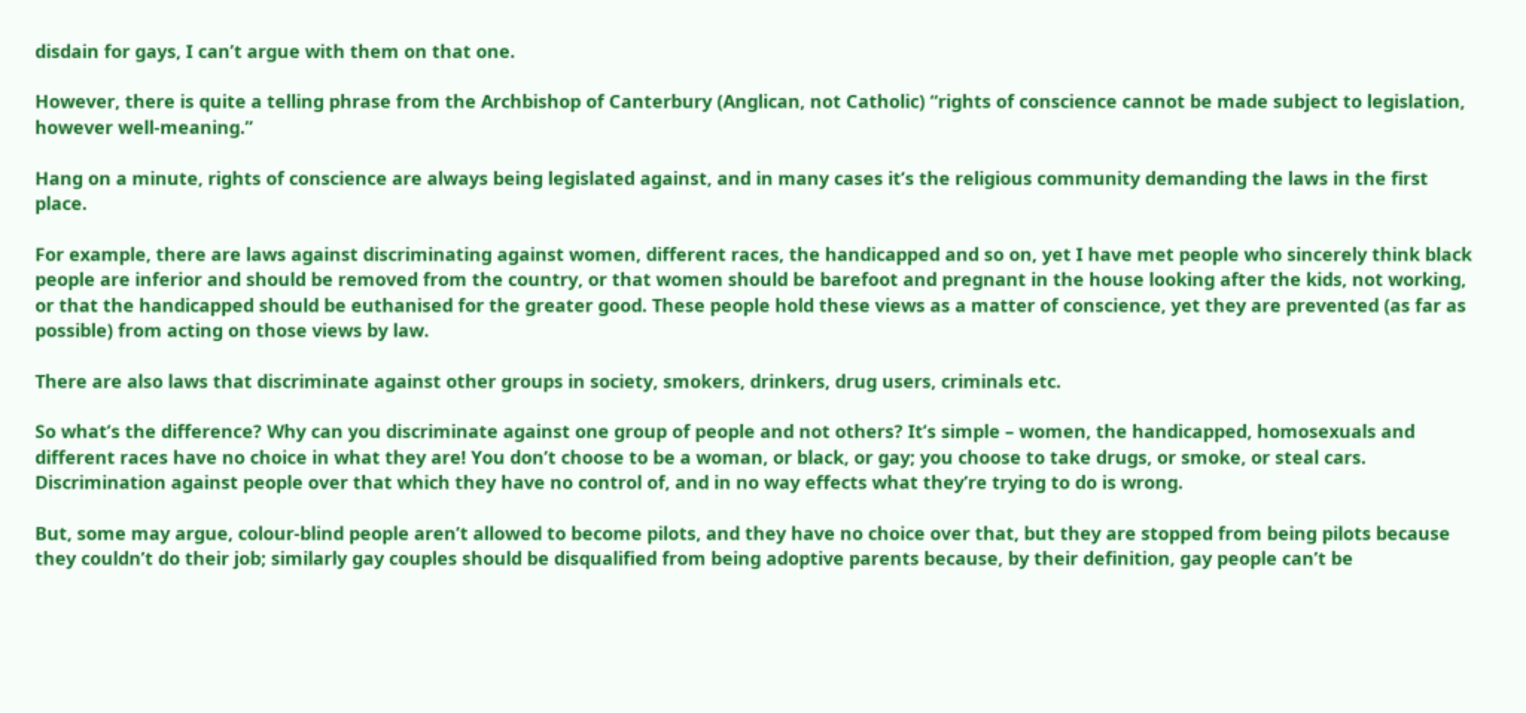disdain for gays, I can’t argue with them on that one.

However, there is quite a telling phrase from the Archbishop of Canterbury (Anglican, not Catholic) “rights of conscience cannot be made subject to legislation, however well-meaning.”

Hang on a minute, rights of conscience are always being legislated against, and in many cases it’s the religious community demanding the laws in the first place.

For example, there are laws against discriminating against women, different races, the handicapped and so on, yet I have met people who sincerely think black people are inferior and should be removed from the country, or that women should be barefoot and pregnant in the house looking after the kids, not working, or that the handicapped should be euthanised for the greater good. These people hold these views as a matter of conscience, yet they are prevented (as far as possible) from acting on those views by law.

There are also laws that discriminate against other groups in society, smokers, drinkers, drug users, criminals etc.

So what’s the difference? Why can you discriminate against one group of people and not others? It’s simple – women, the handicapped, homosexuals and different races have no choice in what they are! You don’t choose to be a woman, or black, or gay; you choose to take drugs, or smoke, or steal cars. Discrimination against people over that which they have no control of, and in no way effects what they’re trying to do is wrong.

But, some may argue, colour-blind people aren’t allowed to become pilots, and they have no choice over that, but they are stopped from being pilots because they couldn’t do their job; similarly gay couples should be disqualified from being adoptive parents because, by their definition, gay people can’t be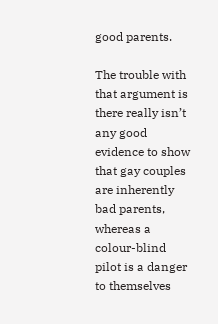good parents.

The trouble with that argument is there really isn’t any good evidence to show that gay couples are inherently bad parents, whereas a colour-blind pilot is a danger to themselves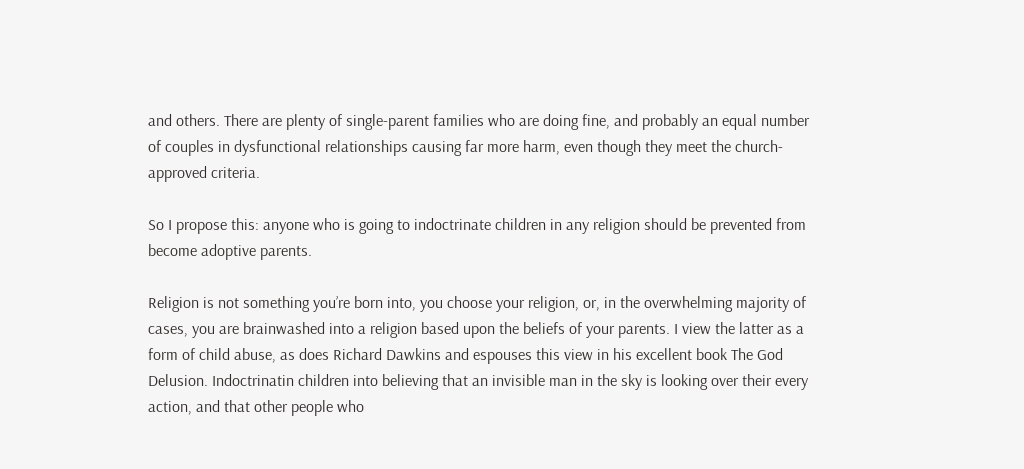and others. There are plenty of single-parent families who are doing fine, and probably an equal number of couples in dysfunctional relationships causing far more harm, even though they meet the church-approved criteria.

So I propose this: anyone who is going to indoctrinate children in any religion should be prevented from become adoptive parents.

Religion is not something you’re born into, you choose your religion, or, in the overwhelming majority of cases, you are brainwashed into a religion based upon the beliefs of your parents. I view the latter as a form of child abuse, as does Richard Dawkins and espouses this view in his excellent book The God Delusion. Indoctrinatin children into believing that an invisible man in the sky is looking over their every action, and that other people who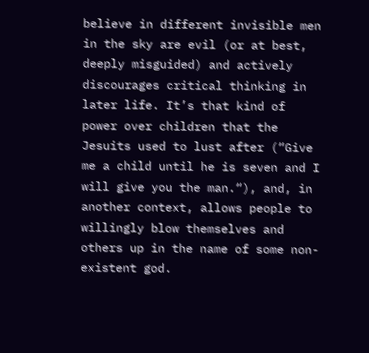believe in different invisible men in the sky are evil (or at best, deeply misguided) and actively discourages critical thinking in later life. It’s that kind of power over children that the Jesuits used to lust after (“Give me a child until he is seven and I will give you the man.“), and, in another context, allows people to willingly blow themselves and others up in the name of some non-existent god.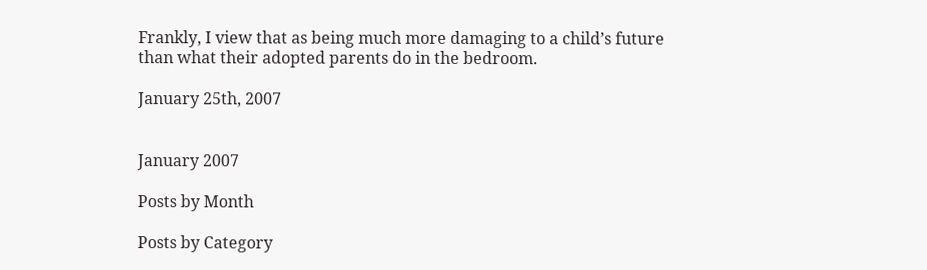Frankly, I view that as being much more damaging to a child’s future than what their adopted parents do in the bedroom.

January 25th, 2007


January 2007

Posts by Month

Posts by Category